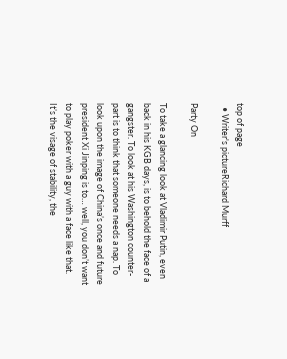top of page
  • Writer's pictureRichard Murff

Party On

To take a glancing look at Vladimir Putin, even back in his KGB days, is to behold the face of a gangster. To look at his Washington counter-part is to think that someone needs a nap. To look upon the image of China’s once and future president Xi Jinping is to… well, you don’t want to play poker with a guy with a face like that. It’s the visage of stability, the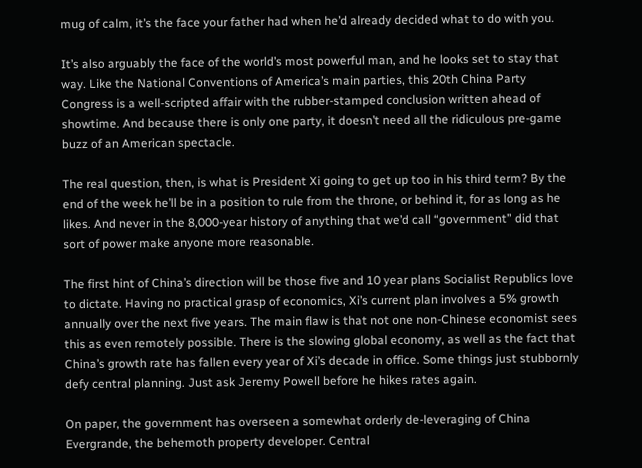mug of calm, it’s the face your father had when he’d already decided what to do with you.

It’s also arguably the face of the world’s most powerful man, and he looks set to stay that way. Like the National Conventions of America’s main parties, this 20th China Party Congress is a well-scripted affair with the rubber-stamped conclusion written ahead of showtime. And because there is only one party, it doesn’t need all the ridiculous pre-game buzz of an American spectacle.

The real question, then, is what is President Xi going to get up too in his third term? By the end of the week he’ll be in a position to rule from the throne, or behind it, for as long as he likes. And never in the 8,000-year history of anything that we’d call “government” did that sort of power make anyone more reasonable.

The first hint of China’s direction will be those five and 10 year plans Socialist Republics love to dictate. Having no practical grasp of economics, Xi’s current plan involves a 5% growth annually over the next five years. The main flaw is that not one non-Chinese economist sees this as even remotely possible. There is the slowing global economy, as well as the fact that China’s growth rate has fallen every year of Xi’s decade in office. Some things just stubbornly defy central planning. Just ask Jeremy Powell before he hikes rates again.

On paper, the government has overseen a somewhat orderly de-leveraging of China Evergrande, the behemoth property developer. Central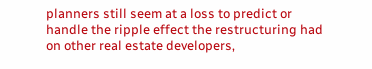planners still seem at a loss to predict or handle the ripple effect the restructuring had on other real estate developers,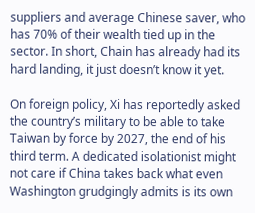suppliers and average Chinese saver, who has 70% of their wealth tied up in the sector. In short, Chain has already had its hard landing, it just doesn’t know it yet.

On foreign policy, Xi has reportedly asked the country’s military to be able to take Taiwan by force by 2027, the end of his third term. A dedicated isolationist might not care if China takes back what even Washington grudgingly admits is its own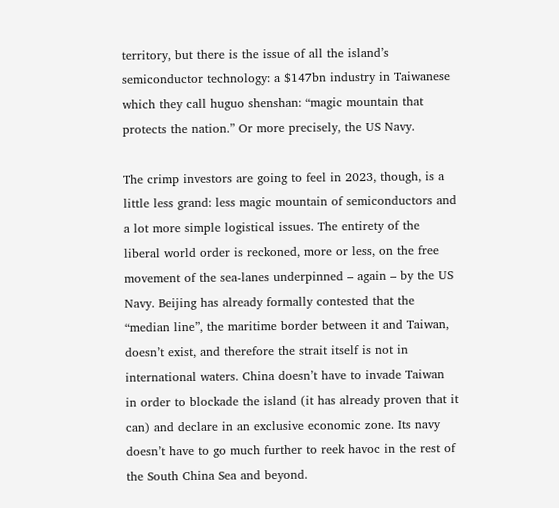territory, but there is the issue of all the island’s semiconductor technology: a $147bn industry in Taiwanese which they call huguo shenshan: “magic mountain that protects the nation.” Or more precisely, the US Navy.

The crimp investors are going to feel in 2023, though, is a little less grand: less magic mountain of semiconductors and a lot more simple logistical issues. The entirety of the liberal world order is reckoned, more or less, on the free movement of the sea-lanes underpinned – again – by the US Navy. Beijing has already formally contested that the “median line”, the maritime border between it and Taiwan, doesn’t exist, and therefore the strait itself is not in international waters. China doesn’t have to invade Taiwan in order to blockade the island (it has already proven that it can) and declare in an exclusive economic zone. Its navy doesn’t have to go much further to reek havoc in the rest of the South China Sea and beyond.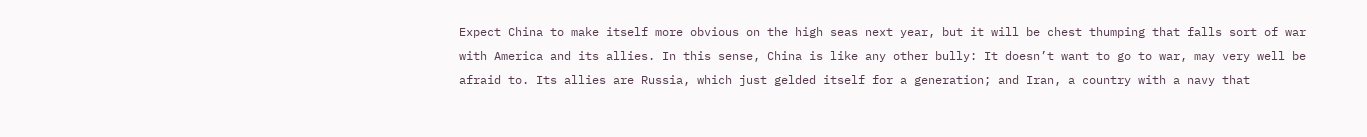Expect China to make itself more obvious on the high seas next year, but it will be chest thumping that falls sort of war with America and its allies. In this sense, China is like any other bully: It doesn’t want to go to war, may very well be afraid to. Its allies are Russia, which just gelded itself for a generation; and Iran, a country with a navy that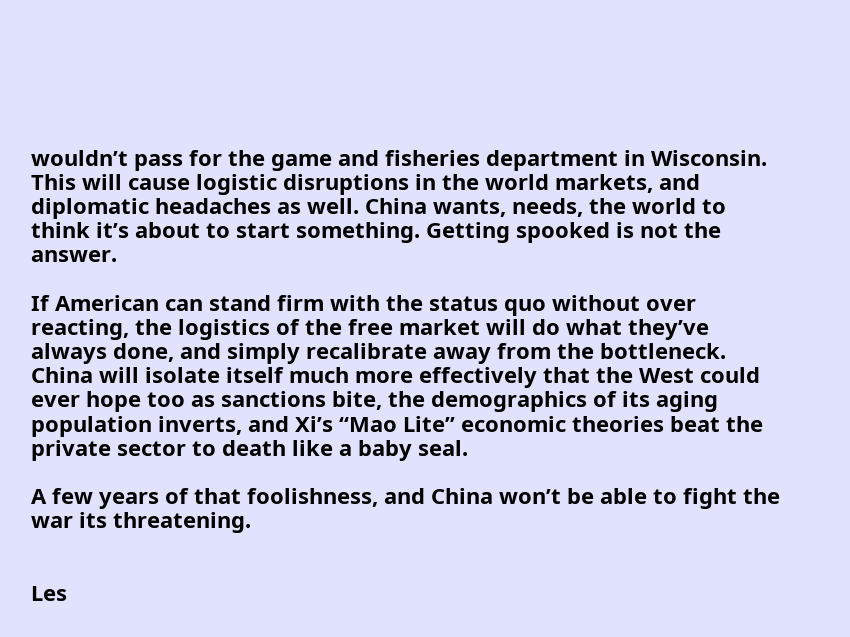wouldn’t pass for the game and fisheries department in Wisconsin. This will cause logistic disruptions in the world markets, and diplomatic headaches as well. China wants, needs, the world to think it’s about to start something. Getting spooked is not the answer.

If American can stand firm with the status quo without over reacting, the logistics of the free market will do what they’ve always done, and simply recalibrate away from the bottleneck. China will isolate itself much more effectively that the West could ever hope too as sanctions bite, the demographics of its aging population inverts, and Xi’s “Mao Lite” economic theories beat the private sector to death like a baby seal.

A few years of that foolishness, and China won’t be able to fight the war its threatening.


Les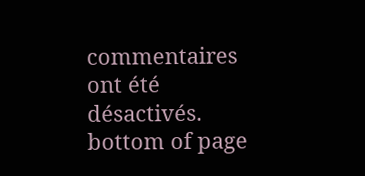commentaires ont été désactivés.
bottom of page